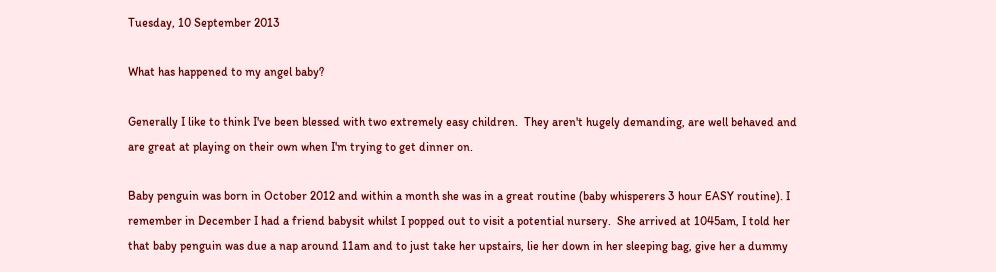Tuesday, 10 September 2013

What has happened to my angel baby?

Generally I like to think I've been blessed with two extremely easy children.  They aren't hugely demanding, are well behaved and are great at playing on their own when I'm trying to get dinner on.

Baby penguin was born in October 2012 and within a month she was in a great routine (baby whisperers 3 hour EASY routine). I remember in December I had a friend babysit whilst I popped out to visit a potential nursery.  She arrived at 1045am, I told her that baby penguin was due a nap around 11am and to just take her upstairs, lie her down in her sleeping bag, give her a dummy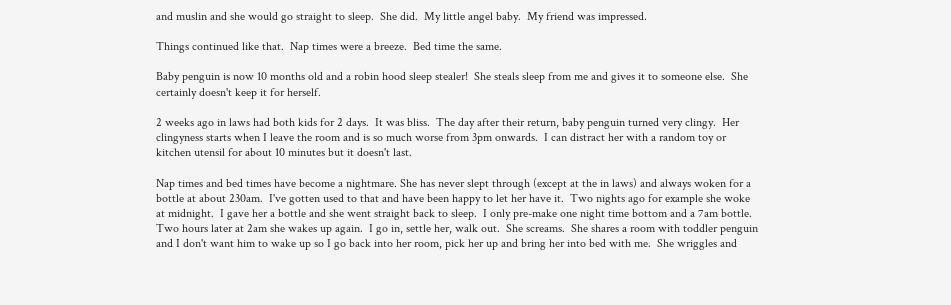and muslin and she would go straight to sleep.  She did.  My little angel baby.  My friend was impressed.

Things continued like that.  Nap times were a breeze.  Bed time the same.

Baby penguin is now 10 months old and a robin hood sleep stealer!  She steals sleep from me and gives it to someone else.  She certainly doesn't keep it for herself.

2 weeks ago in laws had both kids for 2 days.  It was bliss.  The day after their return, baby penguin turned very clingy.  Her clingyness starts when I leave the room and is so much worse from 3pm onwards.  I can distract her with a random toy or kitchen utensil for about 10 minutes but it doesn't last.

Nap times and bed times have become a nightmare. She has never slept through (except at the in laws) and always woken for a bottle at about 230am.  I've gotten used to that and have been happy to let her have it.  Two nights ago for example she woke at midnight.  I gave her a bottle and she went straight back to sleep.  I only pre-make one night time bottom and a 7am bottle.  Two hours later at 2am she wakes up again.  I go in, settle her, walk out.  She screams.  She shares a room with toddler penguin and I don't want him to wake up so I go back into her room, pick her up and bring her into bed with me.  She wriggles and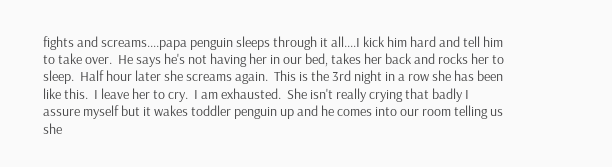fights and screams....papa penguin sleeps through it all....I kick him hard and tell him to take over.  He says he's not having her in our bed, takes her back and rocks her to sleep.  Half hour later she screams again.  This is the 3rd night in a row she has been like this.  I leave her to cry.  I am exhausted.  She isn't really crying that badly I assure myself but it wakes toddler penguin up and he comes into our room telling us she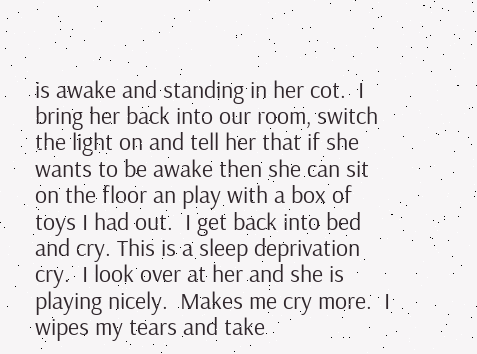is awake and standing in her cot.  I bring her back into our room, switch the light on and tell her that if she wants to be awake then she can sit on the floor an play with a box of toys I had out.  I get back into bed and cry. This is a sleep deprivation cry.  I look over at her and she is playing nicely.  Makes me cry more.  I wipes my tears and take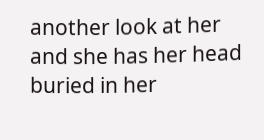another look at her and she has her head buried in her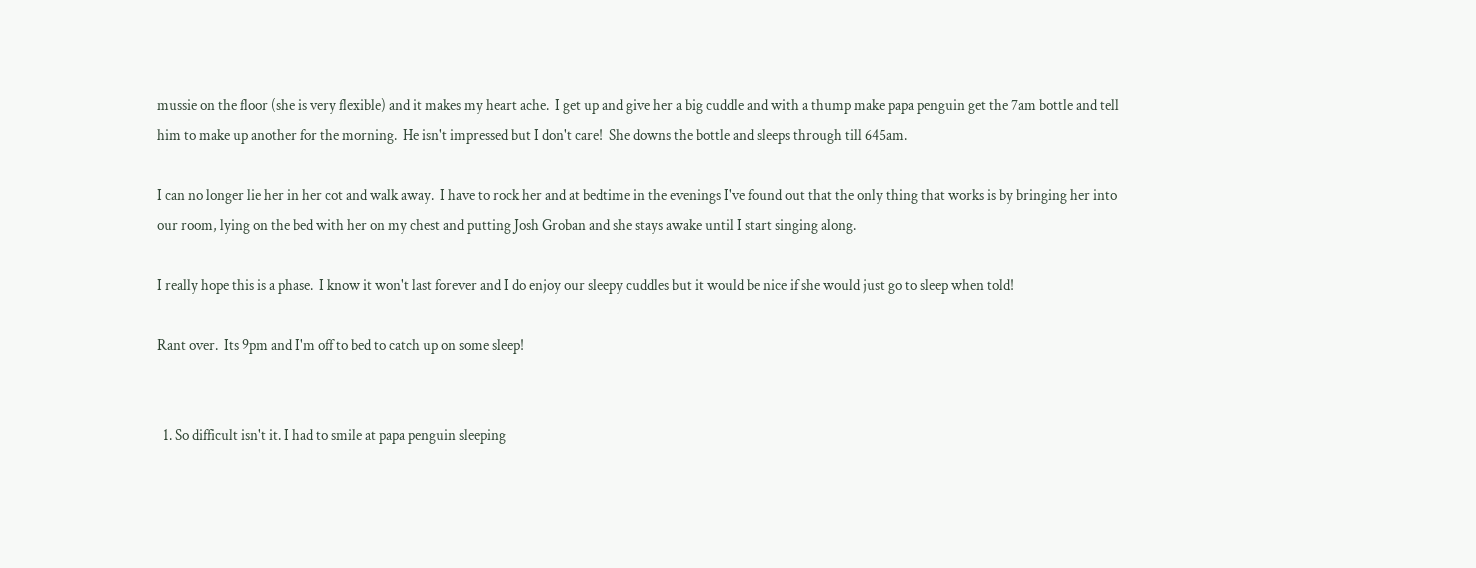mussie on the floor (she is very flexible) and it makes my heart ache.  I get up and give her a big cuddle and with a thump make papa penguin get the 7am bottle and tell him to make up another for the morning.  He isn't impressed but I don't care!  She downs the bottle and sleeps through till 645am.

I can no longer lie her in her cot and walk away.  I have to rock her and at bedtime in the evenings I've found out that the only thing that works is by bringing her into our room, lying on the bed with her on my chest and putting Josh Groban and she stays awake until I start singing along.

I really hope this is a phase.  I know it won't last forever and I do enjoy our sleepy cuddles but it would be nice if she would just go to sleep when told!

Rant over.  Its 9pm and I'm off to bed to catch up on some sleep!


  1. So difficult isn't it. I had to smile at papa penguin sleeping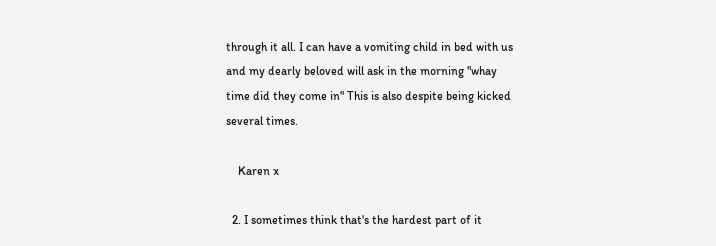through it all. I can have a vomiting child in bed with us and my dearly beloved will ask in the morning "whay time did they come in" This is also despite being kicked several times.

    Karen x

  2. I sometimes think that's the hardest part of it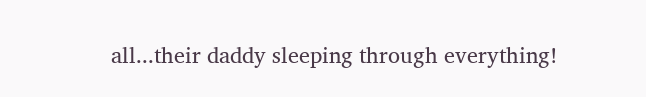all...their daddy sleeping through everything!